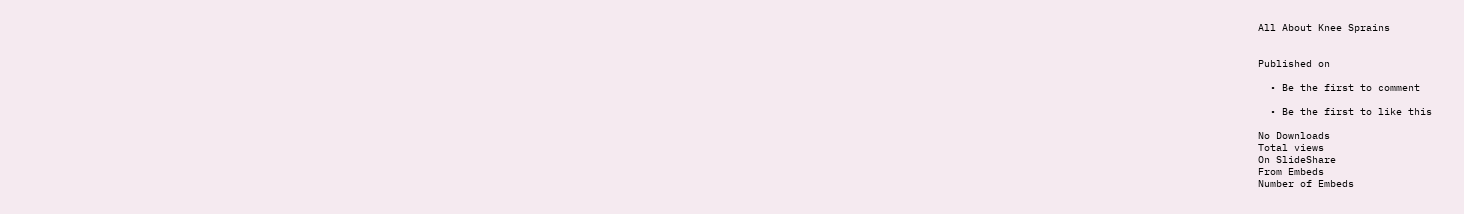All About Knee Sprains


Published on

  • Be the first to comment

  • Be the first to like this

No Downloads
Total views
On SlideShare
From Embeds
Number of Embeds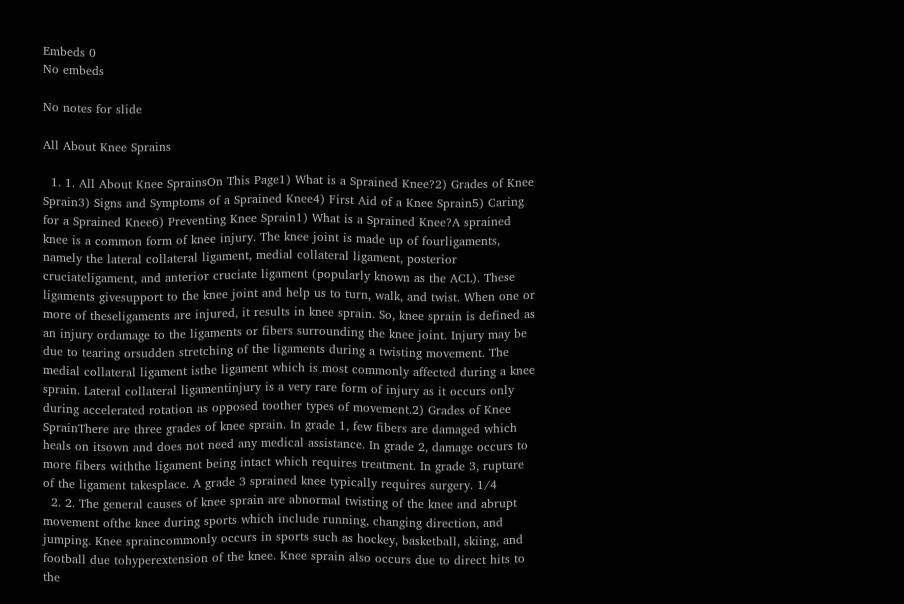Embeds 0
No embeds

No notes for slide

All About Knee Sprains

  1. 1. All About Knee SprainsOn This Page1) What is a Sprained Knee?2) Grades of Knee Sprain3) Signs and Symptoms of a Sprained Knee4) First Aid of a Knee Sprain5) Caring for a Sprained Knee6) Preventing Knee Sprain1) What is a Sprained Knee?A sprained knee is a common form of knee injury. The knee joint is made up of fourligaments, namely the lateral collateral ligament, medial collateral ligament, posterior cruciateligament, and anterior cruciate ligament (popularly known as the ACL). These ligaments givesupport to the knee joint and help us to turn, walk, and twist. When one or more of theseligaments are injured, it results in knee sprain. So, knee sprain is defined as an injury ordamage to the ligaments or fibers surrounding the knee joint. Injury may be due to tearing orsudden stretching of the ligaments during a twisting movement. The medial collateral ligament isthe ligament which is most commonly affected during a knee sprain. Lateral collateral ligamentinjury is a very rare form of injury as it occurs only during accelerated rotation as opposed toother types of movement.2) Grades of Knee SprainThere are three grades of knee sprain. In grade 1, few fibers are damaged which heals on itsown and does not need any medical assistance. In grade 2, damage occurs to more fibers withthe ligament being intact which requires treatment. In grade 3, rupture of the ligament takesplace. A grade 3 sprained knee typically requires surgery. 1/4
  2. 2. The general causes of knee sprain are abnormal twisting of the knee and abrupt movement ofthe knee during sports which include running, changing direction, and jumping. Knee spraincommonly occurs in sports such as hockey, basketball, skiing, and football due tohyperextension of the knee. Knee sprain also occurs due to direct hits to the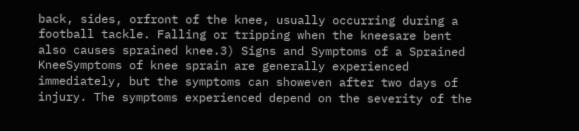back, sides, orfront of the knee, usually occurring during a football tackle. Falling or tripping when the kneesare bent also causes sprained knee.3) Signs and Symptoms of a Sprained KneeSymptoms of knee sprain are generally experienced immediately, but the symptoms can showeven after two days of injury. The symptoms experienced depend on the severity of the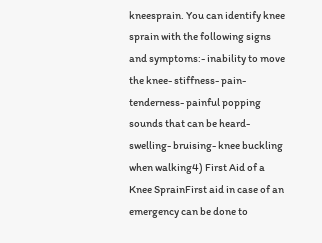kneesprain. You can identify knee sprain with the following signs and symptoms:- inability to move the knee- stiffness- pain- tenderness- painful popping sounds that can be heard- swelling- bruising- knee buckling when walking4) First Aid of a Knee SprainFirst aid in case of an emergency can be done to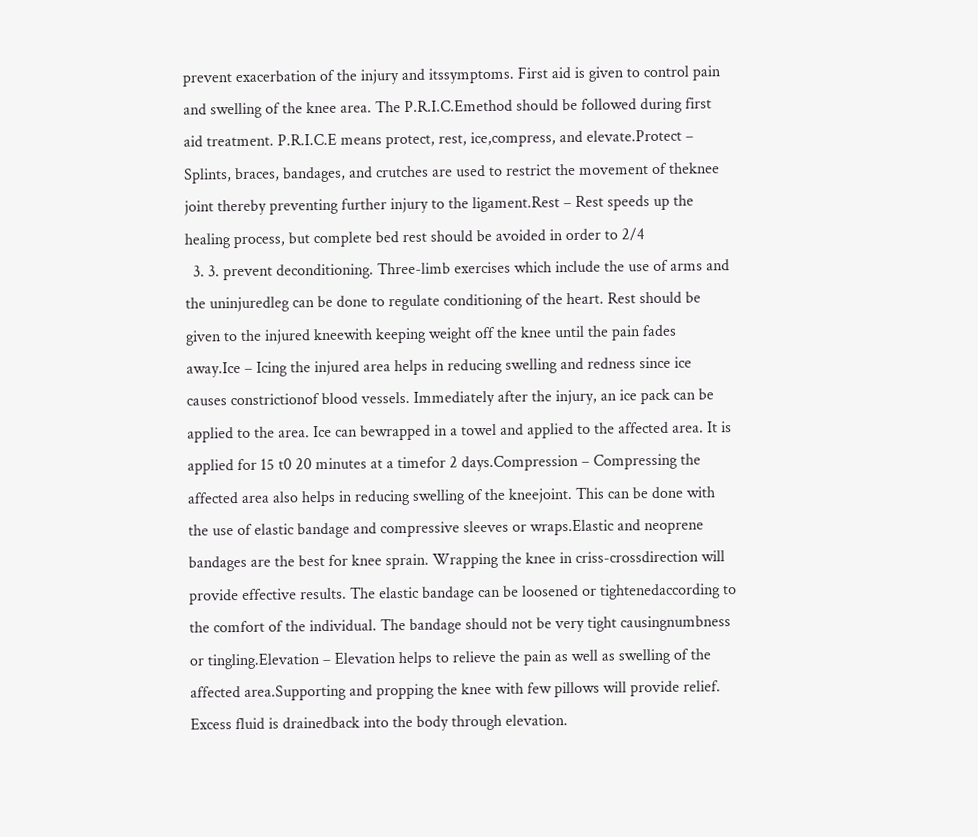prevent exacerbation of the injury and itssymptoms. First aid is given to control pain and swelling of the knee area. The P.R.I.C.Emethod should be followed during first aid treatment. P.R.I.C.E means protect, rest, ice,compress, and elevate.Protect – Splints, braces, bandages, and crutches are used to restrict the movement of theknee joint thereby preventing further injury to the ligament.Rest – Rest speeds up the healing process, but complete bed rest should be avoided in order to 2/4
  3. 3. prevent deconditioning. Three-limb exercises which include the use of arms and the uninjuredleg can be done to regulate conditioning of the heart. Rest should be given to the injured kneewith keeping weight off the knee until the pain fades away.Ice – Icing the injured area helps in reducing swelling and redness since ice causes constrictionof blood vessels. Immediately after the injury, an ice pack can be applied to the area. Ice can bewrapped in a towel and applied to the affected area. It is applied for 15 t0 20 minutes at a timefor 2 days.Compression – Compressing the affected area also helps in reducing swelling of the kneejoint. This can be done with the use of elastic bandage and compressive sleeves or wraps.Elastic and neoprene bandages are the best for knee sprain. Wrapping the knee in criss-crossdirection will provide effective results. The elastic bandage can be loosened or tightenedaccording to the comfort of the individual. The bandage should not be very tight causingnumbness or tingling.Elevation – Elevation helps to relieve the pain as well as swelling of the affected area.Supporting and propping the knee with few pillows will provide relief. Excess fluid is drainedback into the body through elevation.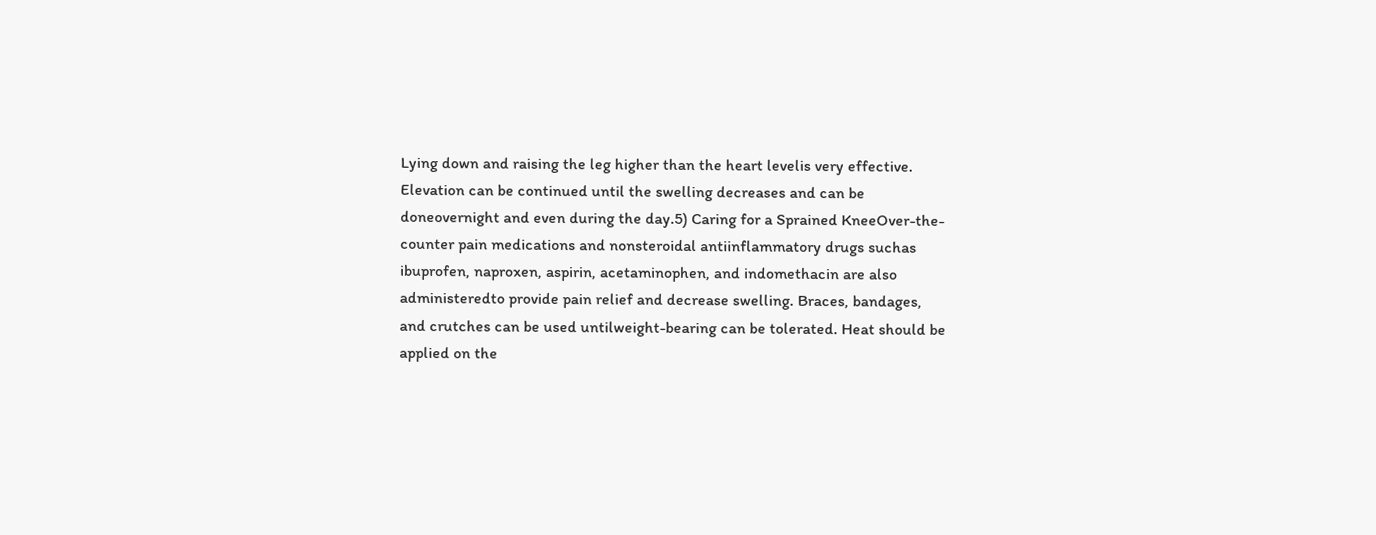Lying down and raising the leg higher than the heart levelis very effective. Elevation can be continued until the swelling decreases and can be doneovernight and even during the day.5) Caring for a Sprained KneeOver-the-counter pain medications and nonsteroidal antiinflammatory drugs suchas ibuprofen, naproxen, aspirin, acetaminophen, and indomethacin are also administeredto provide pain relief and decrease swelling. Braces, bandages, and crutches can be used untilweight-bearing can be tolerated. Heat should be applied on the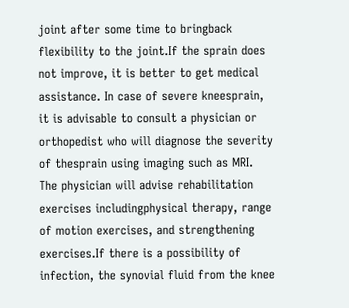joint after some time to bringback flexibility to the joint.If the sprain does not improve, it is better to get medical assistance. In case of severe kneesprain, it is advisable to consult a physician or orthopedist who will diagnose the severity of thesprain using imaging such as MRI. The physician will advise rehabilitation exercises includingphysical therapy, range of motion exercises, and strengthening exercises.If there is a possibility of infection, the synovial fluid from the knee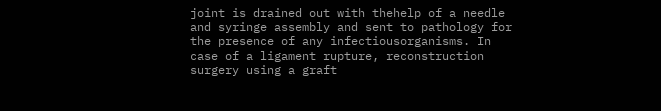joint is drained out with thehelp of a needle and syringe assembly and sent to pathology for the presence of any infectiousorganisms. In case of a ligament rupture, reconstruction surgery using a graft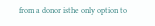from a donor isthe only option to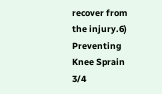recover from the injury.6) Preventing Knee Sprain 3/4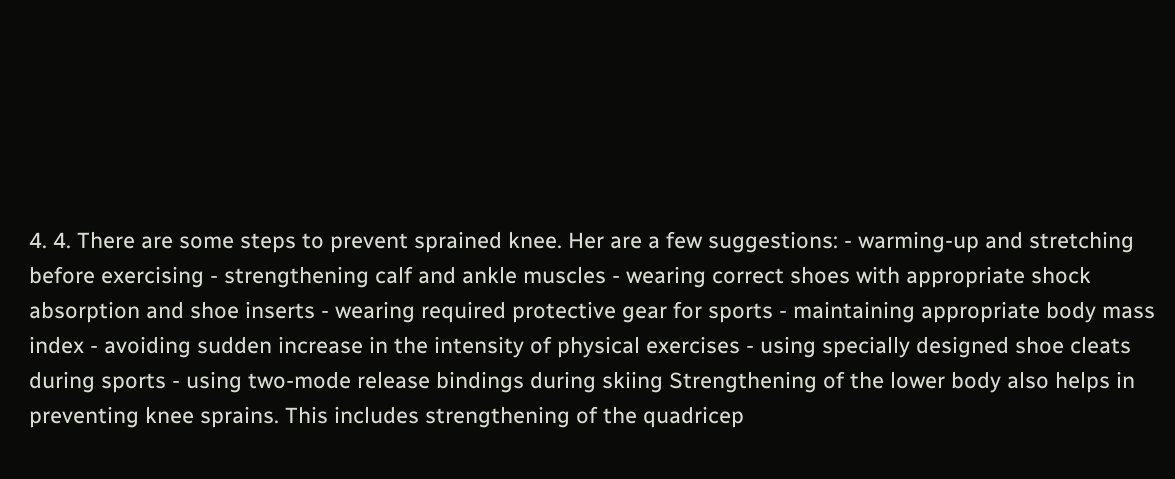4. 4. There are some steps to prevent sprained knee. Her are a few suggestions: - warming-up and stretching before exercising - strengthening calf and ankle muscles - wearing correct shoes with appropriate shock absorption and shoe inserts - wearing required protective gear for sports - maintaining appropriate body mass index - avoiding sudden increase in the intensity of physical exercises - using specially designed shoe cleats during sports - using two-mode release bindings during skiing Strengthening of the lower body also helps in preventing knee sprains. This includes strengthening of the quadricep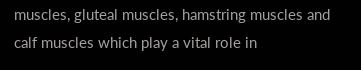muscles, gluteal muscles, hamstring muscles and calf muscles which play a vital role in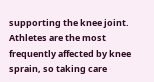supporting the knee joint. Athletes are the most frequently affected by knee sprain, so taking care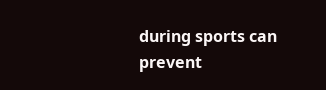during sports can prevent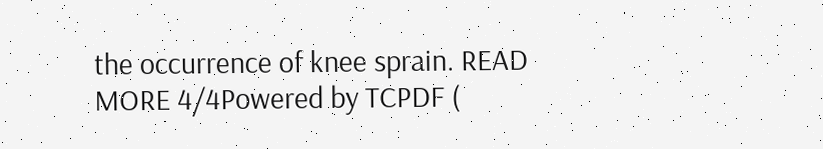the occurrence of knee sprain. READ MORE 4/4Powered by TCPDF (